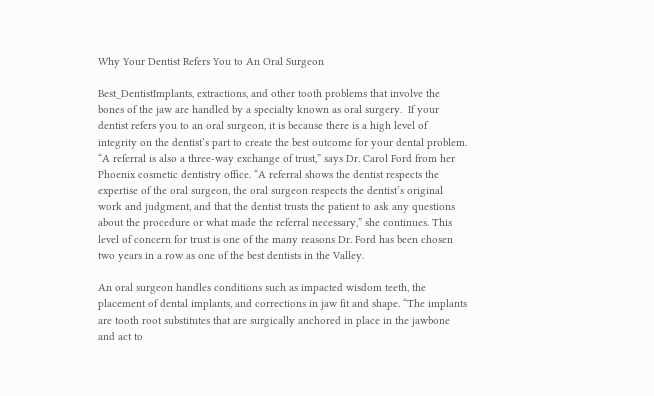Why Your Dentist Refers You to An Oral Surgeon

Best_DentistImplants, extractions, and other tooth problems that involve the bones of the jaw are handled by a specialty known as oral surgery.  If your dentist refers you to an oral surgeon, it is because there is a high level of integrity on the dentist’s part to create the best outcome for your dental problem. “A referral is also a three-way exchange of trust,” says Dr. Carol Ford from her Phoenix cosmetic dentistry office. “A referral shows the dentist respects the expertise of the oral surgeon, the oral surgeon respects the dentist’s original work and judgment, and that the dentist trusts the patient to ask any questions about the procedure or what made the referral necessary,” she continues. This level of concern for trust is one of the many reasons Dr. Ford has been chosen two years in a row as one of the best dentists in the Valley.

An oral surgeon handles conditions such as impacted wisdom teeth, the placement of dental implants, and corrections in jaw fit and shape. “The implants are tooth root substitutes that are surgically anchored in place in the jawbone and act to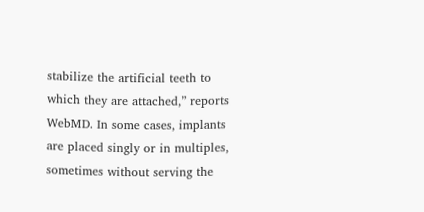stabilize the artificial teeth to which they are attached,” reports WebMD. In some cases, implants are placed singly or in multiples, sometimes without serving the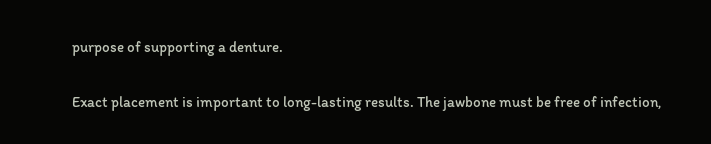purpose of supporting a denture.

Exact placement is important to long-lasting results. The jawbone must be free of infection,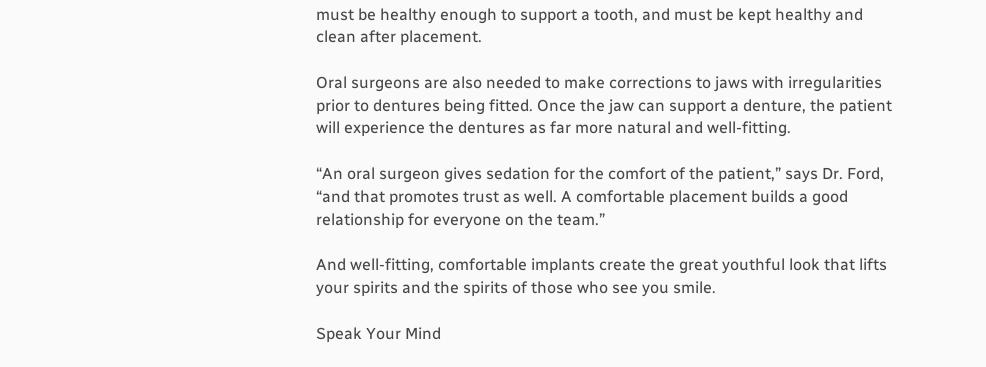must be healthy enough to support a tooth, and must be kept healthy and clean after placement.

Oral surgeons are also needed to make corrections to jaws with irregularities prior to dentures being fitted. Once the jaw can support a denture, the patient will experience the dentures as far more natural and well-fitting.

“An oral surgeon gives sedation for the comfort of the patient,” says Dr. Ford, “and that promotes trust as well. A comfortable placement builds a good relationship for everyone on the team.”

And well-fitting, comfortable implants create the great youthful look that lifts your spirits and the spirits of those who see you smile.

Speak Your Mind